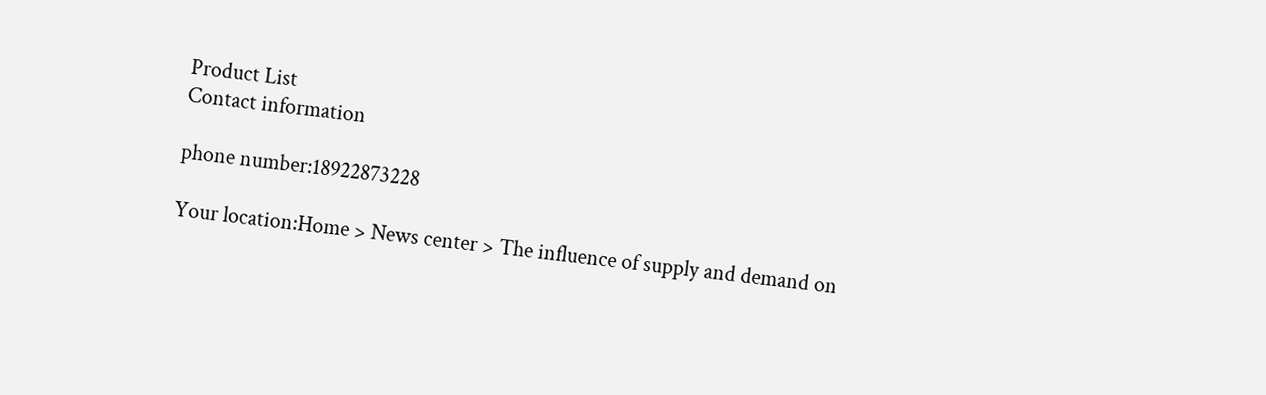Product List
Contact information

phone number:18922873228

Your location:Home > News center > The influence of supply and demand on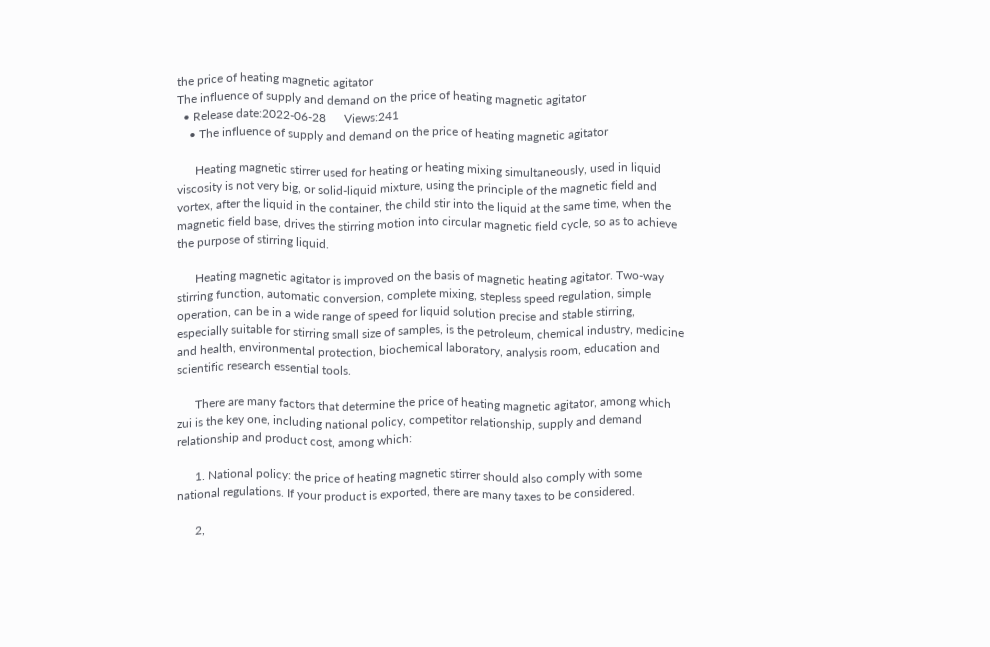the price of heating magnetic agitator
The influence of supply and demand on the price of heating magnetic agitator
  • Release date:2022-06-28      Views:241
    • The influence of supply and demand on the price of heating magnetic agitator

      Heating magnetic stirrer used for heating or heating mixing simultaneously, used in liquid viscosity is not very big, or solid-liquid mixture, using the principle of the magnetic field and vortex, after the liquid in the container, the child stir into the liquid at the same time, when the magnetic field base, drives the stirring motion into circular magnetic field cycle, so as to achieve the purpose of stirring liquid.

      Heating magnetic agitator is improved on the basis of magnetic heating agitator. Two-way stirring function, automatic conversion, complete mixing, stepless speed regulation, simple operation, can be in a wide range of speed for liquid solution precise and stable stirring, especially suitable for stirring small size of samples, is the petroleum, chemical industry, medicine and health, environmental protection, biochemical laboratory, analysis room, education and scientific research essential tools.

      There are many factors that determine the price of heating magnetic agitator, among which zui is the key one, including national policy, competitor relationship, supply and demand relationship and product cost, among which:

      1. National policy: the price of heating magnetic stirrer should also comply with some national regulations. If your product is exported, there are many taxes to be considered.

      2,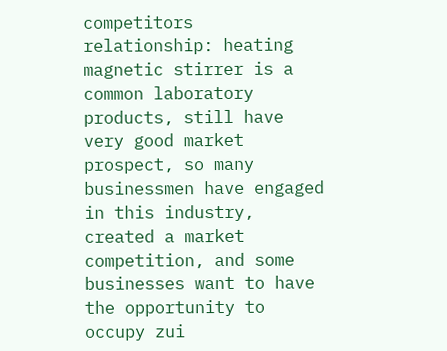competitors relationship: heating magnetic stirrer is a common laboratory products, still have very good market prospect, so many businessmen have engaged in this industry, created a market competition, and some businesses want to have the opportunity to occupy zui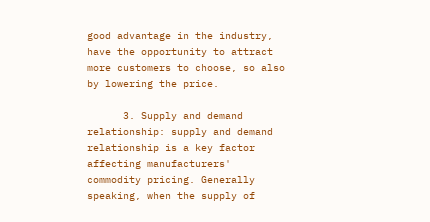good advantage in the industry, have the opportunity to attract more customers to choose, so also by lowering the price.

      3. Supply and demand relationship: supply and demand relationship is a key factor affecting manufacturers' commodity pricing. Generally speaking, when the supply of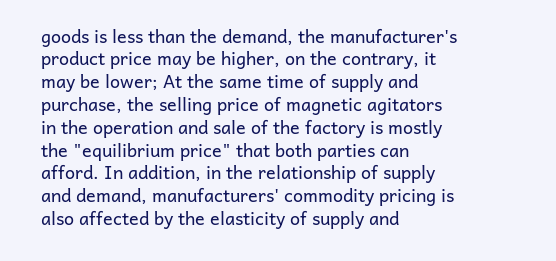goods is less than the demand, the manufacturer's product price may be higher, on the contrary, it may be lower; At the same time of supply and purchase, the selling price of magnetic agitators in the operation and sale of the factory is mostly the "equilibrium price" that both parties can afford. In addition, in the relationship of supply and demand, manufacturers' commodity pricing is also affected by the elasticity of supply and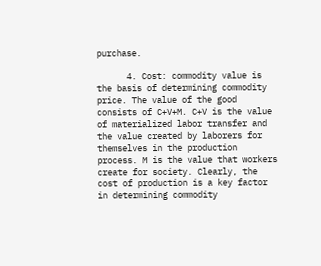purchase.

      4. Cost: commodity value is the basis of determining commodity price. The value of the good consists of C+V+M. C+V is the value of materialized labor transfer and the value created by laborers for themselves in the production process. M is the value that workers create for society. Clearly, the cost of production is a key factor in determining commodity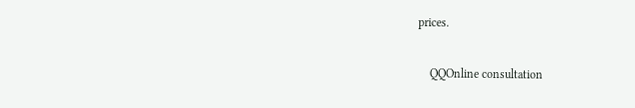prices.

    QQOnline consultation